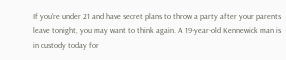If you're under 21 and have secret plans to throw a party after your parents leave tonight, you may want to think again. A 19-year-old Kennewick man is in custody today for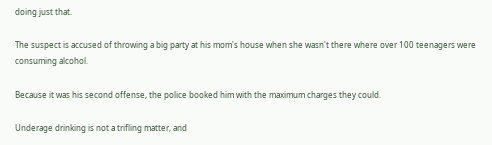doing just that.

The suspect is accused of throwing a big party at his mom's house when she wasn't there where over 100 teenagers were consuming alcohol.

Because it was his second offense, the police booked him with the maximum charges they could.

Underage drinking is not a trifling matter, and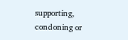supporting, condoning or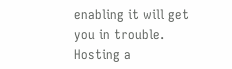enabling it will get you in trouble. Hosting a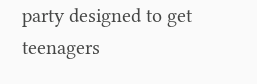party designed to get teenagers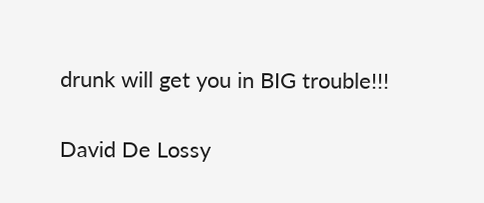drunk will get you in BIG trouble!!!

David De Lossy